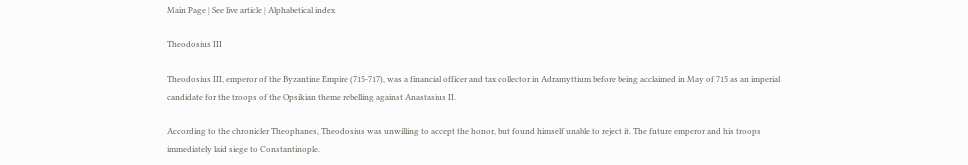Main Page | See live article | Alphabetical index

Theodosius III

Theodosius III, emperor of the Byzantine Empire (715-717), was a financial officer and tax collector in Adramyttium before being acclaimed in May of 715 as an imperial candidate for the troops of the Opsikian theme rebelling against Anastasius II.

According to the chronicler Theophanes, Theodosius was unwilling to accept the honor, but found himself unable to reject it. The future emperor and his troops immediately laid siege to Constantinople.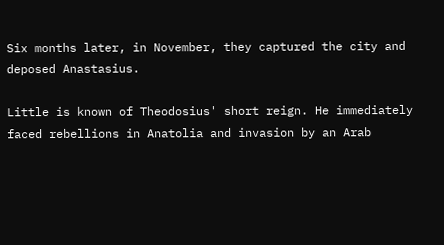Six months later, in November, they captured the city and deposed Anastasius.

Little is known of Theodosius' short reign. He immediately faced rebellions in Anatolia and invasion by an Arab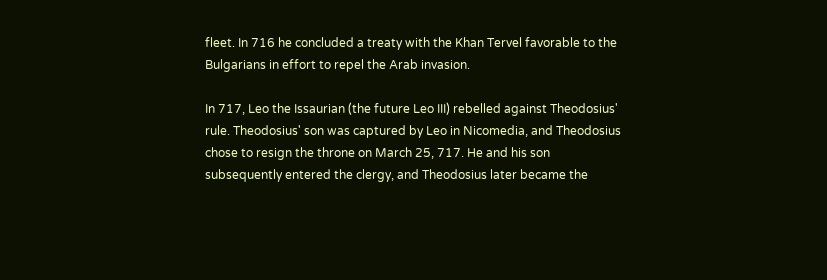fleet. In 716 he concluded a treaty with the Khan Tervel favorable to the Bulgarians in effort to repel the Arab invasion.

In 717, Leo the Issaurian (the future Leo III) rebelled against Theodosius' rule. Theodosius' son was captured by Leo in Nicomedia, and Theodosius chose to resign the throne on March 25, 717. He and his son subsequently entered the clergy, and Theodosius later became the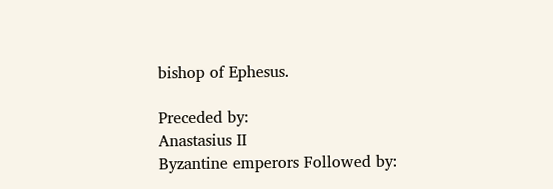bishop of Ephesus.

Preceded by:
Anastasius II
Byzantine emperors Followed by: